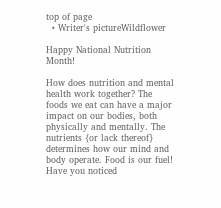top of page
  • Writer's pictureWildflower

Happy National Nutrition Month!

How does nutrition and mental health work together? The foods we eat can have a major impact on our bodies, both physically and mentally. The nutrients {or lack thereof} determines how our mind and body operate. Food is our fuel! Have you noticed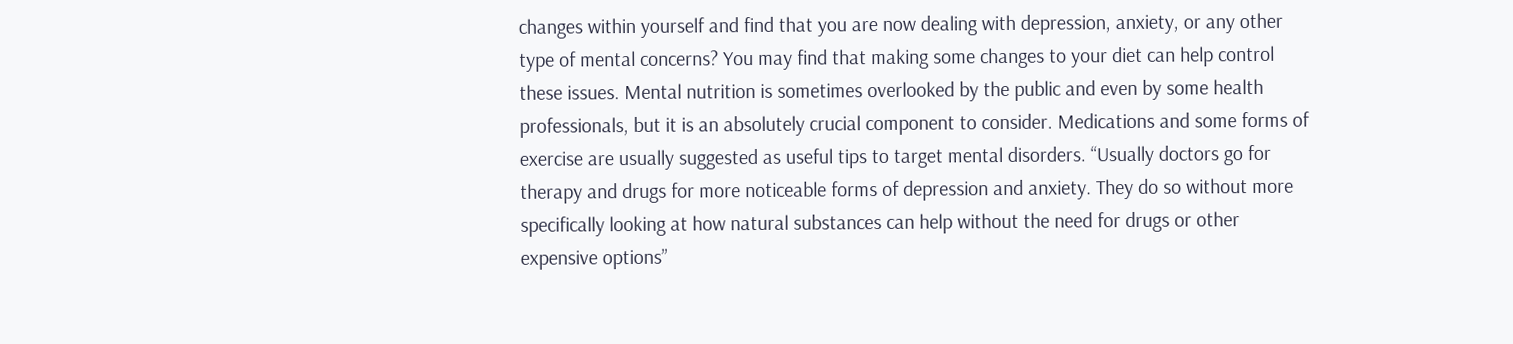changes within yourself and find that you are now dealing with depression, anxiety, or any other type of mental concerns? You may find that making some changes to your diet can help control these issues. Mental nutrition is sometimes overlooked by the public and even by some health professionals, but it is an absolutely crucial component to consider. Medications and some forms of exercise are usually suggested as useful tips to target mental disorders. “Usually doctors go for therapy and drugs for more noticeable forms of depression and anxiety. They do so without more specifically looking at how natural substances can help without the need for drugs or other expensive options”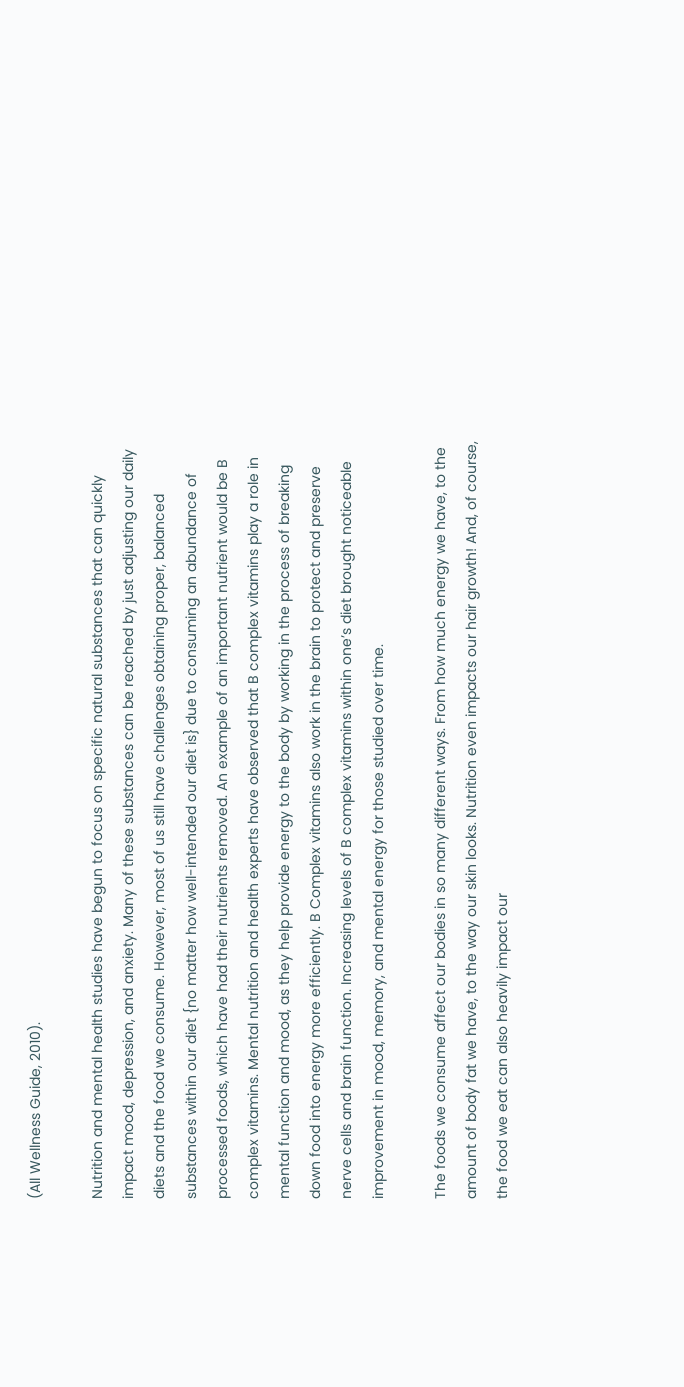(All Wellness Guide, 2010).

Nutrition and mental health studies have begun to focus on specific natural substances that can quickly impact mood, depression, and anxiety. Many of these substances can be reached by just adjusting our daily diets and the food we consume. However, most of us still have challenges obtaining proper, balanced substances within our diet {no matter how well-intended our diet is} due to consuming an abundance of processed foods, which have had their nutrients removed. An example of an important nutrient would be B complex vitamins. Mental nutrition and health experts have observed that B complex vitamins play a role in mental function and mood, as they help provide energy to the body by working in the process of breaking down food into energy more efficiently. B Complex vitamins also work in the brain to protect and preserve nerve cells and brain function. Increasing levels of B complex vitamins within one’s diet brought noticeable improvement in mood, memory, and mental energy for those studied over time.

The foods we consume affect our bodies in so many different ways. From how much energy we have, to the amount of body fat we have, to the way our skin looks. Nutrition even impacts our hair growth! And, of course, the food we eat can also heavily impact our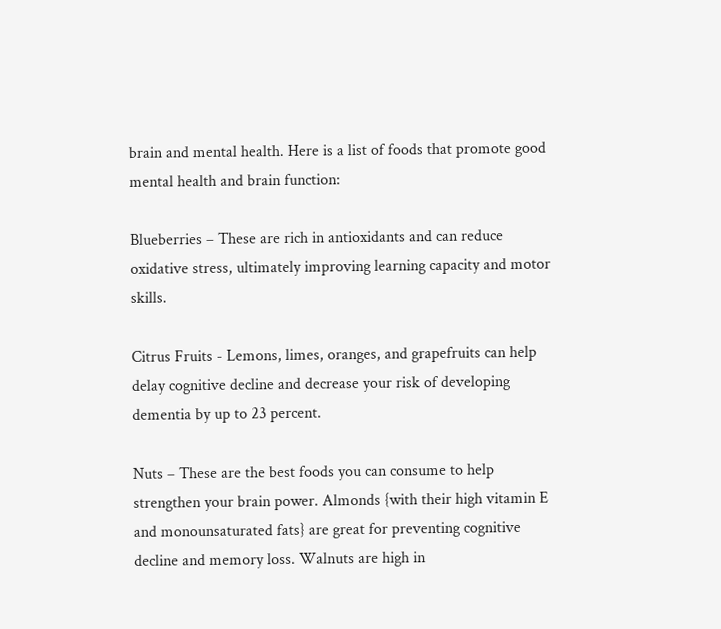brain and mental health. Here is a list of foods that promote good mental health and brain function:

Blueberries – These are rich in antioxidants and can reduce oxidative stress, ultimately improving learning capacity and motor skills.

Citrus Fruits - Lemons, limes, oranges, and grapefruits can help delay cognitive decline and decrease your risk of developing dementia by up to 23 percent.

Nuts – These are the best foods you can consume to help strengthen your brain power. Almonds {with their high vitamin E and monounsaturated fats} are great for preventing cognitive decline and memory loss. Walnuts are high in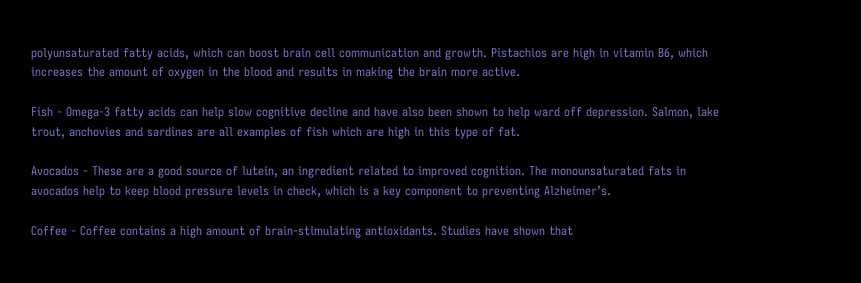polyunsaturated fatty acids, which can boost brain cell communication and growth. Pistachios are high in vitamin B6, which increases the amount of oxygen in the blood and results in making the brain more active.

Fish - Omega-3 fatty acids can help slow cognitive decline and have also been shown to help ward off depression. Salmon, lake trout, anchovies and sardines are all examples of fish which are high in this type of fat.

Avocados - These are a good source of lutein, an ingredient related to improved cognition. The monounsaturated fats in avocados help to keep blood pressure levels in check, which is a key component to preventing Alzheimer’s.

Coffee - Coffee contains a high amount of brain-stimulating antioxidants. Studies have shown that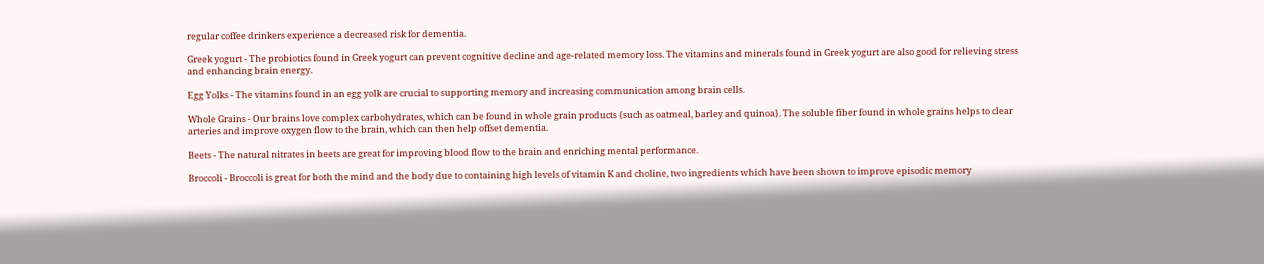regular coffee drinkers experience a decreased risk for dementia.

Greek yogurt - The probiotics found in Greek yogurt can prevent cognitive decline and age-related memory loss. The vitamins and minerals found in Greek yogurt are also good for relieving stress and enhancing brain energy.

Egg Yolks - The vitamins found in an egg yolk are crucial to supporting memory and increasing communication among brain cells.

Whole Grains - Our brains love complex carbohydrates, which can be found in whole grain products {such as oatmeal, barley and quinoa}. The soluble fiber found in whole grains helps to clear arteries and improve oxygen flow to the brain, which can then help offset dementia.

Beets - The natural nitrates in beets are great for improving blood flow to the brain and enriching mental performance.

Broccoli - Broccoli is great for both the mind and the body due to containing high levels of vitamin K and choline, two ingredients which have been shown to improve episodic memory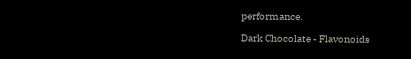performance.

Dark Chocolate - Flavonoids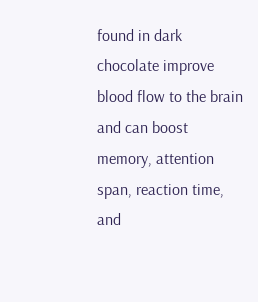found in dark chocolate improve blood flow to the brain and can boost memory, attention span, reaction time, and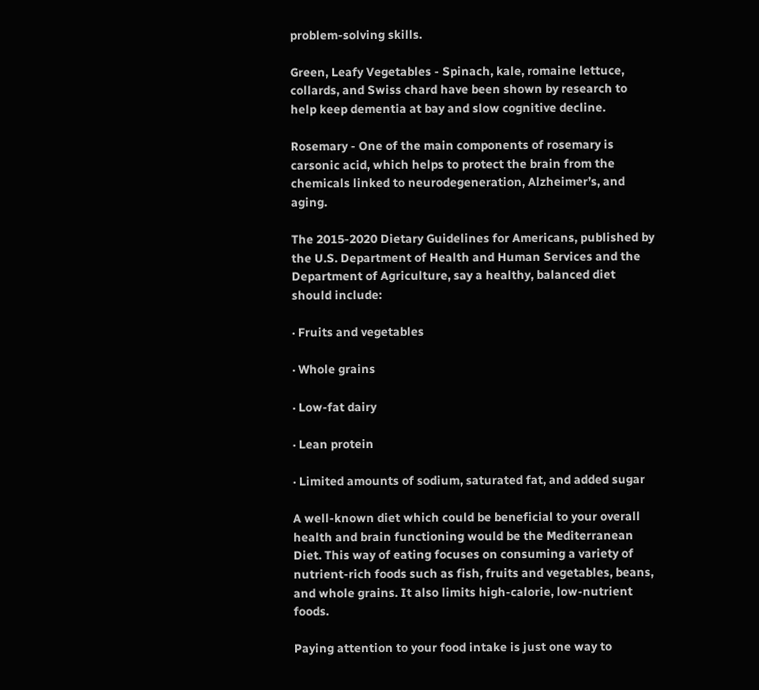problem-solving skills.

Green, Leafy Vegetables - Spinach, kale, romaine lettuce, collards, and Swiss chard have been shown by research to help keep dementia at bay and slow cognitive decline.

Rosemary - One of the main components of rosemary is carsonic acid, which helps to protect the brain from the chemicals linked to neurodegeneration, Alzheimer’s, and aging.

The 2015-2020 Dietary Guidelines for Americans, published by the U.S. Department of Health and Human Services and the Department of Agriculture, say a healthy, balanced diet should include:

· Fruits and vegetables

· Whole grains

· Low-fat dairy

· Lean protein

· Limited amounts of sodium, saturated fat, and added sugar

A well-known diet which could be beneficial to your overall health and brain functioning would be the Mediterranean Diet. This way of eating focuses on consuming a variety of nutrient-rich foods such as fish, fruits and vegetables, beans, and whole grains. It also limits high-calorie, low-nutrient foods.

Paying attention to your food intake is just one way to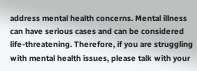address mental health concerns. Mental illness can have serious cases and can be considered life-threatening. Therefore, if you are struggling with mental health issues, please talk with your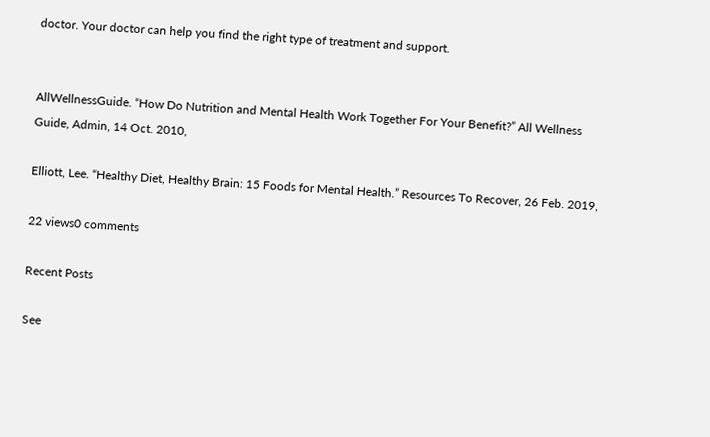doctor. Your doctor can help you find the right type of treatment and support.


AllWellnessGuide. “How Do Nutrition and Mental Health Work Together For Your Benefit?” All Wellness Guide, Admin, 14 Oct. 2010,

Elliott, Lee. “Healthy Diet, Healthy Brain: 15 Foods for Mental Health.” Resources To Recover, 26 Feb. 2019,

22 views0 comments

Recent Posts

See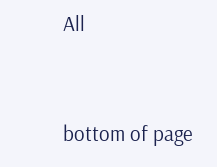All


bottom of page